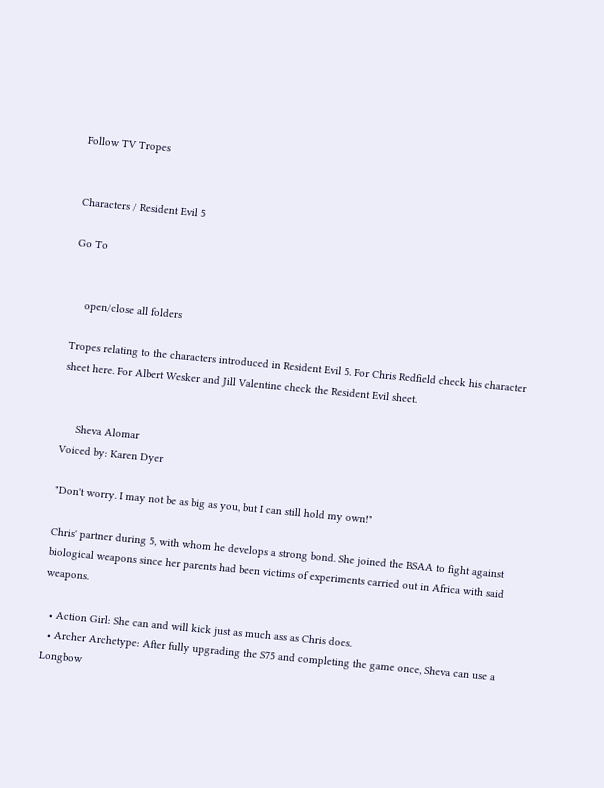Follow TV Tropes


Characters / Resident Evil 5

Go To


    open/close all folders

Tropes relating to the characters introduced in Resident Evil 5. For Chris Redfield check his character sheet here. For Albert Wesker and Jill Valentine check the Resident Evil sheet.


     Sheva Alomar
Voiced by: Karen Dyer

"Don't worry. I may not be as big as you, but I can still hold my own!"

Chris' partner during 5, with whom he develops a strong bond. She joined the BSAA to fight against biological weapons since her parents had been victims of experiments carried out in Africa with said weapons.

  • Action Girl: She can and will kick just as much ass as Chris does.
  • Archer Archetype: After fully upgrading the S75 and completing the game once, Sheva can use a Longbow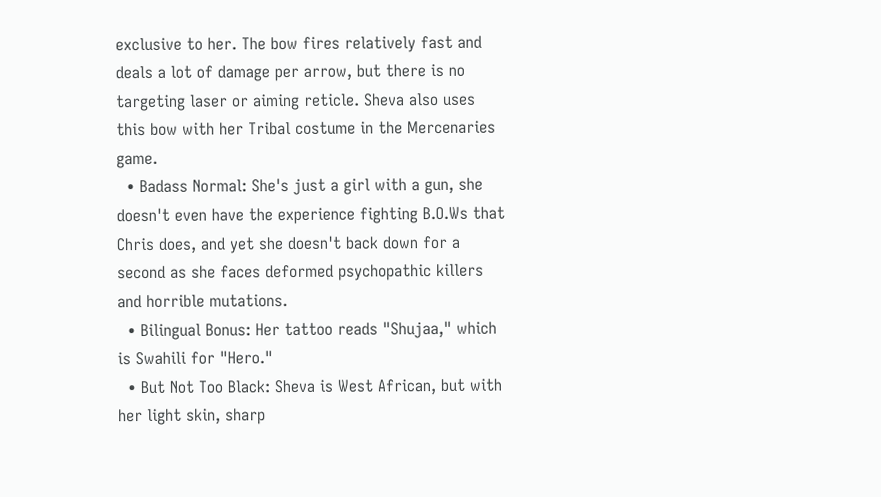exclusive to her. The bow fires relatively fast and deals a lot of damage per arrow, but there is no targeting laser or aiming reticle. Sheva also uses this bow with her Tribal costume in the Mercenaries game.
  • Badass Normal: She's just a girl with a gun, she doesn't even have the experience fighting B.O.Ws that Chris does, and yet she doesn't back down for a second as she faces deformed psychopathic killers and horrible mutations.
  • Bilingual Bonus: Her tattoo reads "Shujaa," which is Swahili for "Hero."
  • But Not Too Black: Sheva is West African, but with her light skin, sharp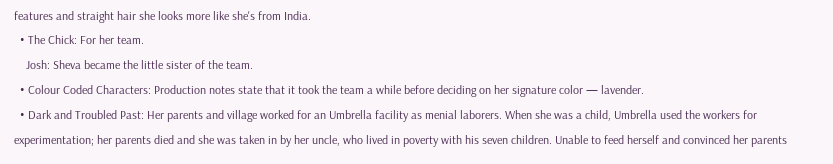features and straight hair she looks more like she's from India.
  • The Chick: For her team.
    Josh: Sheva became the little sister of the team.
  • Colour Coded Characters: Production notes state that it took the team a while before deciding on her signature color — lavender.
  • Dark and Troubled Past: Her parents and village worked for an Umbrella facility as menial laborers. When she was a child, Umbrella used the workers for experimentation; her parents died and she was taken in by her uncle, who lived in poverty with his seven children. Unable to feed herself and convinced her parents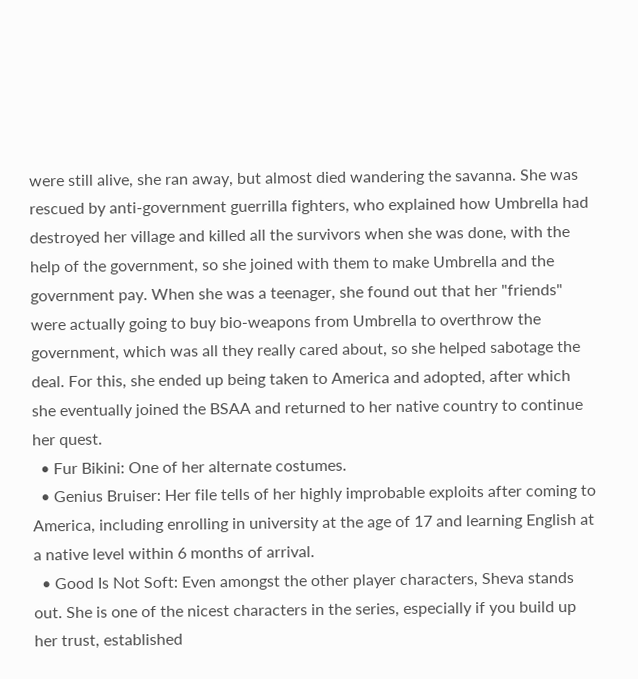were still alive, she ran away, but almost died wandering the savanna. She was rescued by anti-government guerrilla fighters, who explained how Umbrella had destroyed her village and killed all the survivors when she was done, with the help of the government, so she joined with them to make Umbrella and the government pay. When she was a teenager, she found out that her "friends" were actually going to buy bio-weapons from Umbrella to overthrow the government, which was all they really cared about, so she helped sabotage the deal. For this, she ended up being taken to America and adopted, after which she eventually joined the BSAA and returned to her native country to continue her quest.
  • Fur Bikini: One of her alternate costumes.
  • Genius Bruiser: Her file tells of her highly improbable exploits after coming to America, including enrolling in university at the age of 17 and learning English at a native level within 6 months of arrival.
  • Good Is Not Soft: Even amongst the other player characters, Sheva stands out. She is one of the nicest characters in the series, especially if you build up her trust, established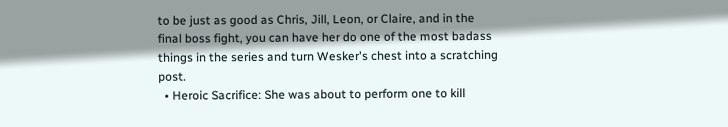to be just as good as Chris, Jill, Leon, or Claire, and in the final boss fight, you can have her do one of the most badass things in the series and turn Wesker's chest into a scratching post.
  • Heroic Sacrifice: She was about to perform one to kill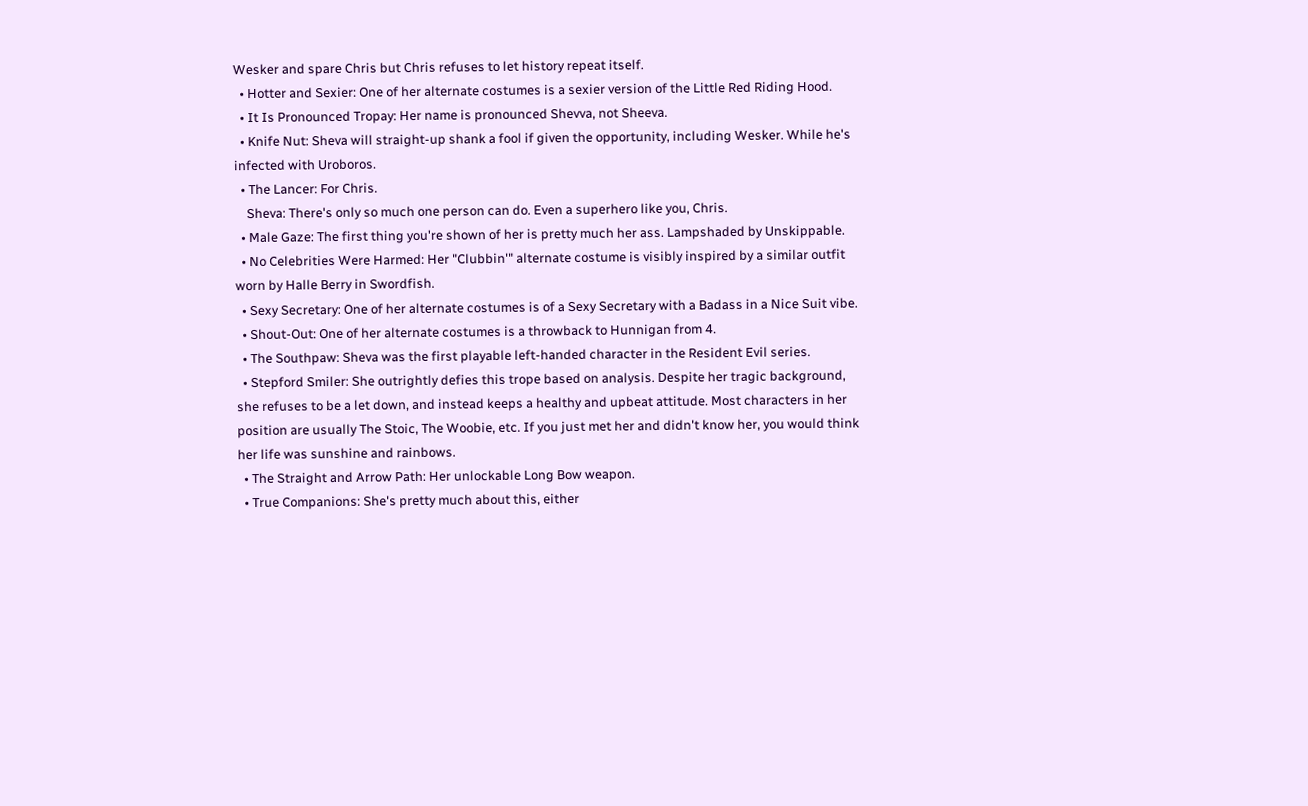Wesker and spare Chris but Chris refuses to let history repeat itself.
  • Hotter and Sexier: One of her alternate costumes is a sexier version of the Little Red Riding Hood.
  • It Is Pronounced Tropay: Her name is pronounced Shevva, not Sheeva.
  • Knife Nut: Sheva will straight-up shank a fool if given the opportunity, including Wesker. While he's infected with Uroboros.
  • The Lancer: For Chris.
    Sheva: There's only so much one person can do. Even a superhero like you, Chris.
  • Male Gaze: The first thing you're shown of her is pretty much her ass. Lampshaded by Unskippable.
  • No Celebrities Were Harmed: Her "Clubbin'" alternate costume is visibly inspired by a similar outfit worn by Halle Berry in Swordfish.
  • Sexy Secretary: One of her alternate costumes is of a Sexy Secretary with a Badass in a Nice Suit vibe.
  • Shout-Out: One of her alternate costumes is a throwback to Hunnigan from 4.
  • The Southpaw: Sheva was the first playable left-handed character in the Resident Evil series.
  • Stepford Smiler: She outrightly defies this trope based on analysis. Despite her tragic background, she refuses to be a let down, and instead keeps a healthy and upbeat attitude. Most characters in her position are usually The Stoic, The Woobie, etc. If you just met her and didn't know her, you would think her life was sunshine and rainbows.
  • The Straight and Arrow Path: Her unlockable Long Bow weapon.
  • True Companions: She's pretty much about this, either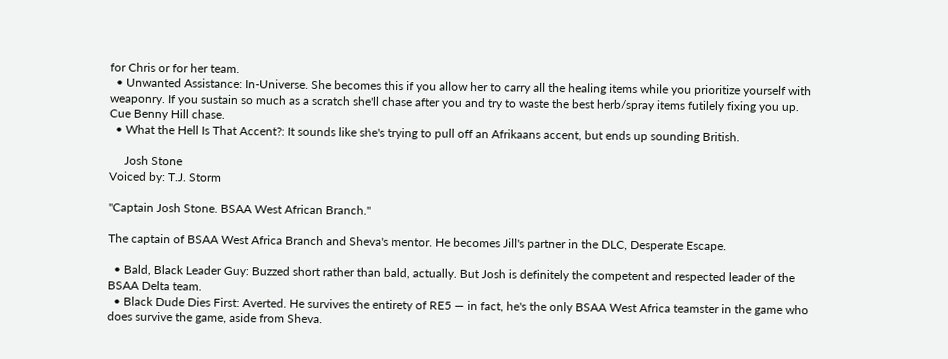for Chris or for her team.
  • Unwanted Assistance: In-Universe. She becomes this if you allow her to carry all the healing items while you prioritize yourself with weaponry. If you sustain so much as a scratch she'll chase after you and try to waste the best herb/spray items futilely fixing you up. Cue Benny Hill chase.
  • What the Hell Is That Accent?: It sounds like she's trying to pull off an Afrikaans accent, but ends up sounding British.

     Josh Stone
Voiced by: T.J. Storm

"Captain Josh Stone. BSAA West African Branch."

The captain of BSAA West Africa Branch and Sheva's mentor. He becomes Jill's partner in the DLC, Desperate Escape.

  • Bald, Black Leader Guy: Buzzed short rather than bald, actually. But Josh is definitely the competent and respected leader of the BSAA Delta team.
  • Black Dude Dies First: Averted. He survives the entirety of RE5 — in fact, he's the only BSAA West Africa teamster in the game who does survive the game, aside from Sheva.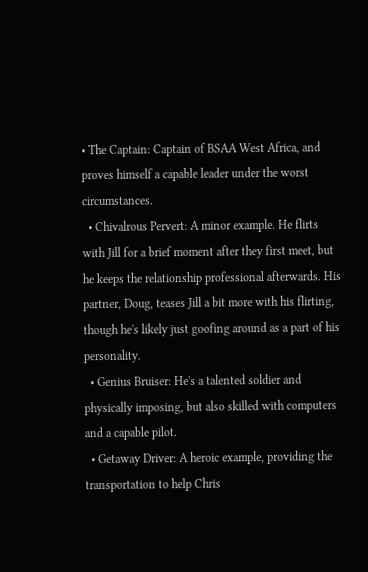• The Captain: Captain of BSAA West Africa, and proves himself a capable leader under the worst circumstances.
  • Chivalrous Pervert: A minor example. He flirts with Jill for a brief moment after they first meet, but he keeps the relationship professional afterwards. His partner, Doug, teases Jill a bit more with his flirting, though he's likely just goofing around as a part of his personality.
  • Genius Bruiser: He's a talented soldier and physically imposing, but also skilled with computers and a capable pilot.
  • Getaway Driver: A heroic example, providing the transportation to help Chris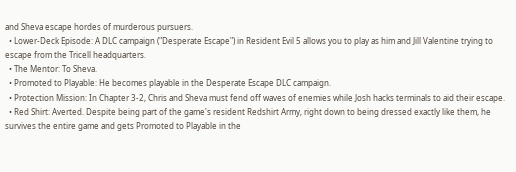and Sheva escape hordes of murderous pursuers.
  • Lower-Deck Episode: A DLC campaign ("Desperate Escape") in Resident Evil 5 allows you to play as him and Jill Valentine trying to escape from the Tricell headquarters.
  • The Mentor: To Sheva.
  • Promoted to Playable: He becomes playable in the Desperate Escape DLC campaign.
  • Protection Mission: In Chapter 3-2, Chris and Sheva must fend off waves of enemies while Josh hacks terminals to aid their escape.
  • Red Shirt: Averted. Despite being part of the game's resident Redshirt Army, right down to being dressed exactly like them, he survives the entire game and gets Promoted to Playable in the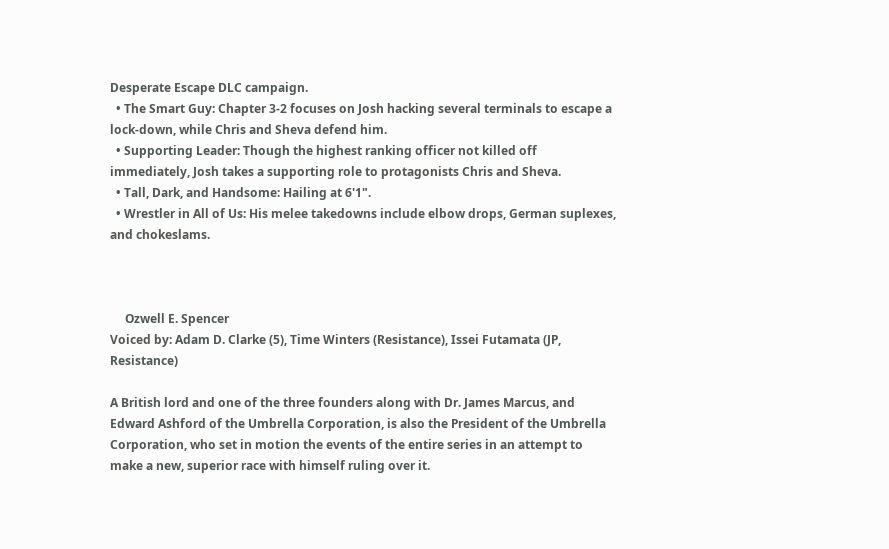Desperate Escape DLC campaign.
  • The Smart Guy: Chapter 3-2 focuses on Josh hacking several terminals to escape a lock-down, while Chris and Sheva defend him.
  • Supporting Leader: Though the highest ranking officer not killed off immediately, Josh takes a supporting role to protagonists Chris and Sheva.
  • Tall, Dark, and Handsome: Hailing at 6'1".
  • Wrestler in All of Us: His melee takedowns include elbow drops, German suplexes, and chokeslams.



     Ozwell E. Spencer
Voiced by: Adam D. Clarke (5), Time Winters (Resistance), Issei Futamata (JP, Resistance)

A British lord and one of the three founders along with Dr. James Marcus, and Edward Ashford of the Umbrella Corporation, is also the President of the Umbrella Corporation, who set in motion the events of the entire series in an attempt to make a new, superior race with himself ruling over it.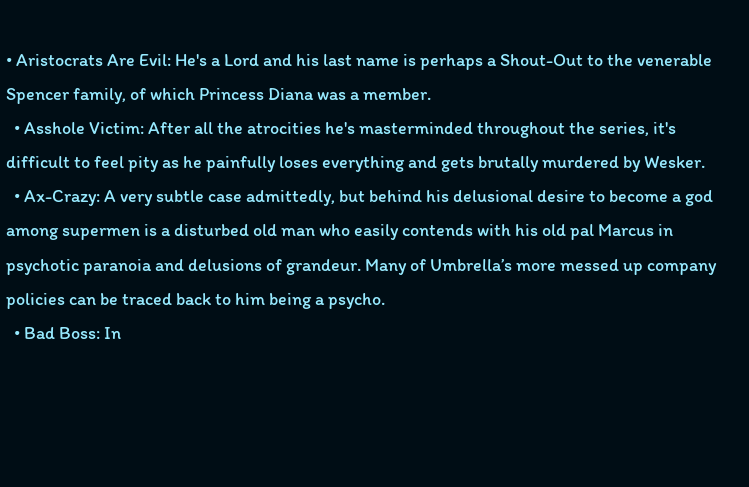• Aristocrats Are Evil: He's a Lord and his last name is perhaps a Shout-Out to the venerable Spencer family, of which Princess Diana was a member.
  • Asshole Victim: After all the atrocities he's masterminded throughout the series, it's difficult to feel pity as he painfully loses everything and gets brutally murdered by Wesker.
  • Ax-Crazy: A very subtle case admittedly, but behind his delusional desire to become a god among supermen is a disturbed old man who easily contends with his old pal Marcus in psychotic paranoia and delusions of grandeur. Many of Umbrella’s more messed up company policies can be traced back to him being a psycho.
  • Bad Boss: In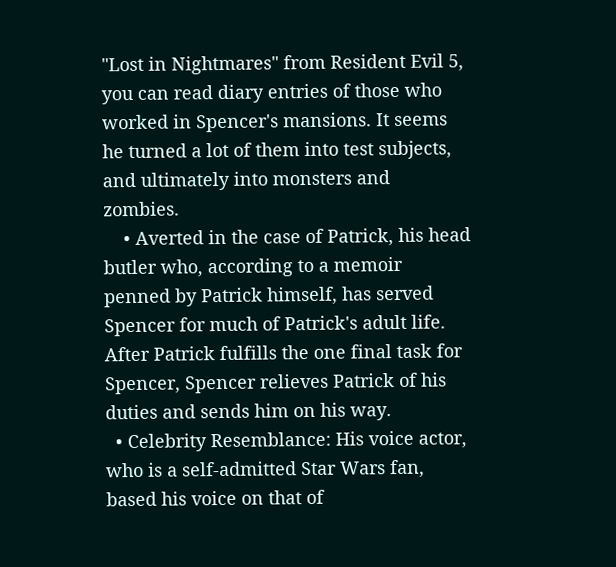"Lost in Nightmares" from Resident Evil 5, you can read diary entries of those who worked in Spencer's mansions. It seems he turned a lot of them into test subjects, and ultimately into monsters and zombies.
    • Averted in the case of Patrick, his head butler who, according to a memoir penned by Patrick himself, has served Spencer for much of Patrick's adult life. After Patrick fulfills the one final task for Spencer, Spencer relieves Patrick of his duties and sends him on his way.
  • Celebrity Resemblance: His voice actor, who is a self-admitted Star Wars fan, based his voice on that of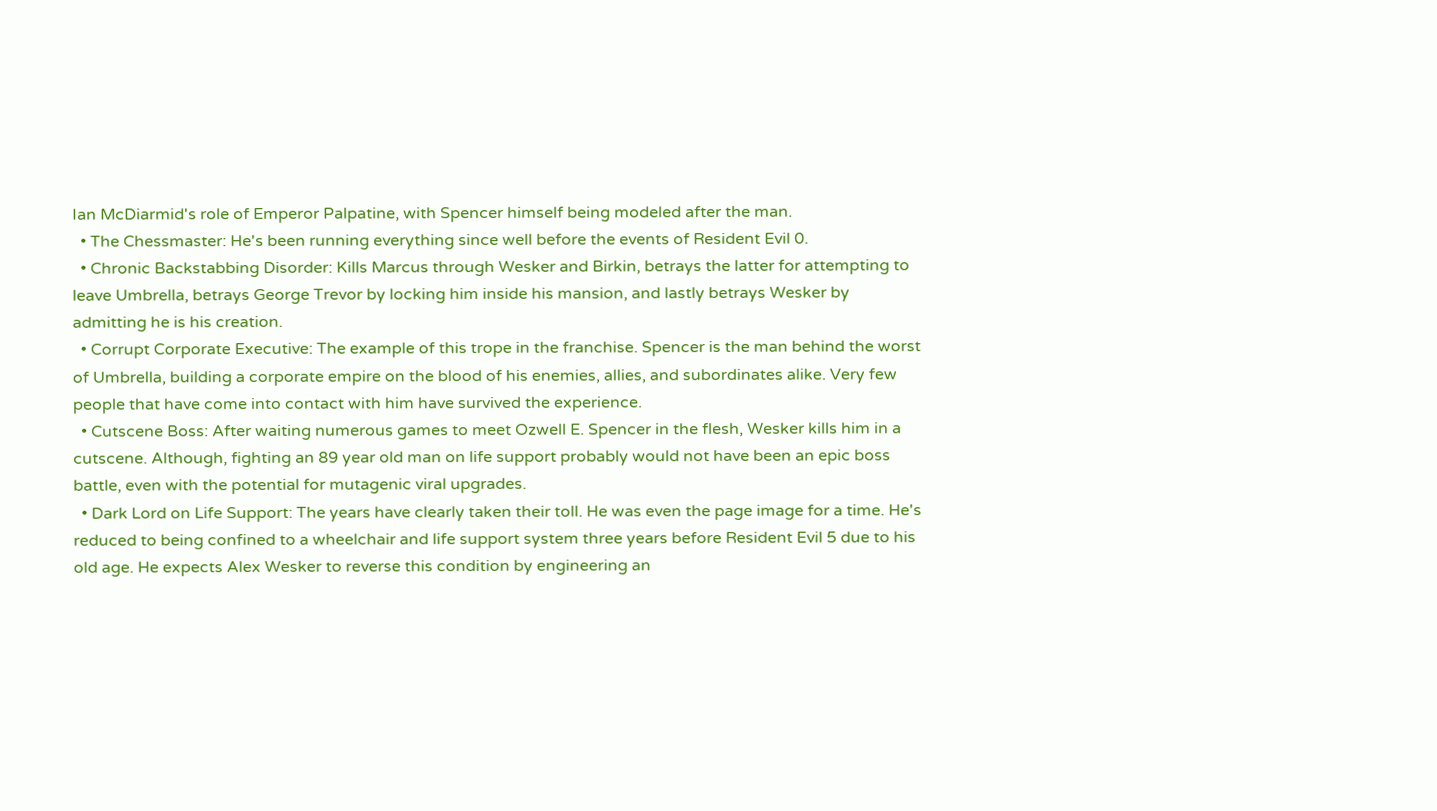Ian McDiarmid's role of Emperor Palpatine, with Spencer himself being modeled after the man.
  • The Chessmaster: He's been running everything since well before the events of Resident Evil 0.
  • Chronic Backstabbing Disorder: Kills Marcus through Wesker and Birkin, betrays the latter for attempting to leave Umbrella, betrays George Trevor by locking him inside his mansion, and lastly betrays Wesker by admitting he is his creation.
  • Corrupt Corporate Executive: The example of this trope in the franchise. Spencer is the man behind the worst of Umbrella, building a corporate empire on the blood of his enemies, allies, and subordinates alike. Very few people that have come into contact with him have survived the experience.
  • Cutscene Boss: After waiting numerous games to meet Ozwell E. Spencer in the flesh, Wesker kills him in a cutscene. Although, fighting an 89 year old man on life support probably would not have been an epic boss battle, even with the potential for mutagenic viral upgrades.
  • Dark Lord on Life Support: The years have clearly taken their toll. He was even the page image for a time. He's reduced to being confined to a wheelchair and life support system three years before Resident Evil 5 due to his old age. He expects Alex Wesker to reverse this condition by engineering an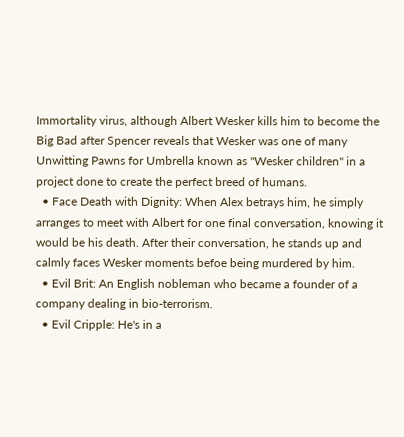Immortality virus, although Albert Wesker kills him to become the Big Bad after Spencer reveals that Wesker was one of many Unwitting Pawns for Umbrella known as "Wesker children" in a project done to create the perfect breed of humans.
  • Face Death with Dignity: When Alex betrays him, he simply arranges to meet with Albert for one final conversation, knowing it would be his death. After their conversation, he stands up and calmly faces Wesker moments befoe being murdered by him.
  • Evil Brit: An English nobleman who became a founder of a company dealing in bio-terrorism.
  • Evil Cripple: He's in a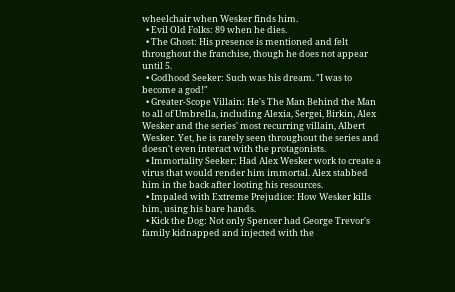wheelchair when Wesker finds him.
  • Evil Old Folks: 89 when he dies.
  • The Ghost: His presence is mentioned and felt throughout the franchise, though he does not appear until 5.
  • Godhood Seeker: Such was his dream. "I was to become a god!"
  • Greater-Scope Villain: He's The Man Behind the Man to all of Umbrella, including Alexia, Sergei, Birkin, Alex Wesker and the series' most recurring villain, Albert Wesker. Yet, he is rarely seen throughout the series and doesn't even interact with the protagonists.
  • Immortality Seeker: Had Alex Wesker work to create a virus that would render him immortal. Alex stabbed him in the back after looting his resources.
  • Impaled with Extreme Prejudice: How Wesker kills him, using his bare hands.
  • Kick the Dog: Not only Spencer had George Trevor's family kidnapped and injected with the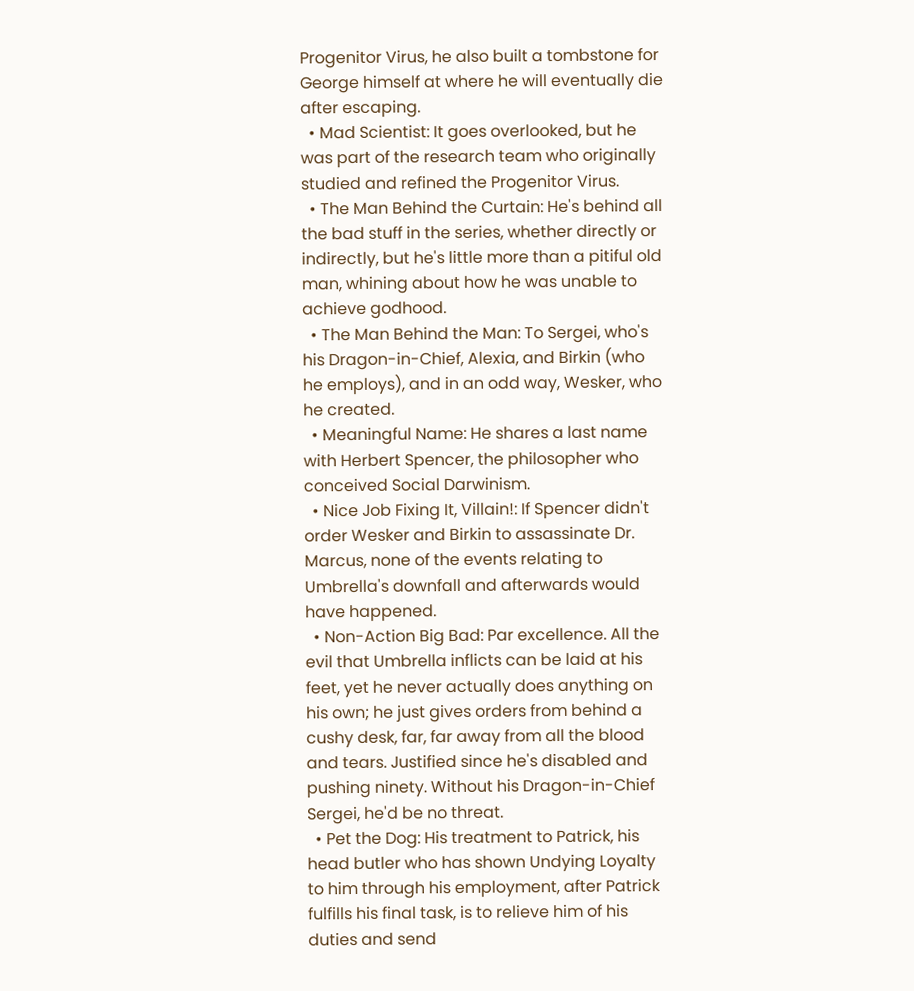Progenitor Virus, he also built a tombstone for George himself at where he will eventually die after escaping.
  • Mad Scientist: It goes overlooked, but he was part of the research team who originally studied and refined the Progenitor Virus.
  • The Man Behind the Curtain: He's behind all the bad stuff in the series, whether directly or indirectly, but he's little more than a pitiful old man, whining about how he was unable to achieve godhood.
  • The Man Behind the Man: To Sergei, who's his Dragon-in-Chief, Alexia, and Birkin (who he employs), and in an odd way, Wesker, who he created.
  • Meaningful Name: He shares a last name with Herbert Spencer, the philosopher who conceived Social Darwinism.
  • Nice Job Fixing It, Villain!: If Spencer didn't order Wesker and Birkin to assassinate Dr. Marcus, none of the events relating to Umbrella's downfall and afterwards would have happened.
  • Non-Action Big Bad: Par excellence. All the evil that Umbrella inflicts can be laid at his feet, yet he never actually does anything on his own; he just gives orders from behind a cushy desk, far, far away from all the blood and tears. Justified since he's disabled and pushing ninety. Without his Dragon-in-Chief Sergei, he'd be no threat.
  • Pet the Dog: His treatment to Patrick, his head butler who has shown Undying Loyalty to him through his employment, after Patrick fulfills his final task, is to relieve him of his duties and send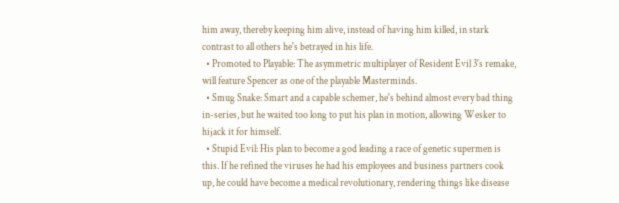him away, thereby keeping him alive, instead of having him killed, in stark contrast to all others he's betrayed in his life.
  • Promoted to Playable: The asymmetric multiplayer of Resident Evil 3's remake, will feature Spencer as one of the playable Masterminds.
  • Smug Snake: Smart and a capable schemer, he's behind almost every bad thing in-series, but he waited too long to put his plan in motion, allowing Wesker to hijack it for himself.
  • Stupid Evil: His plan to become a god leading a race of genetic supermen is this. If he refined the viruses he had his employees and business partners cook up, he could have become a medical revolutionary, rendering things like disease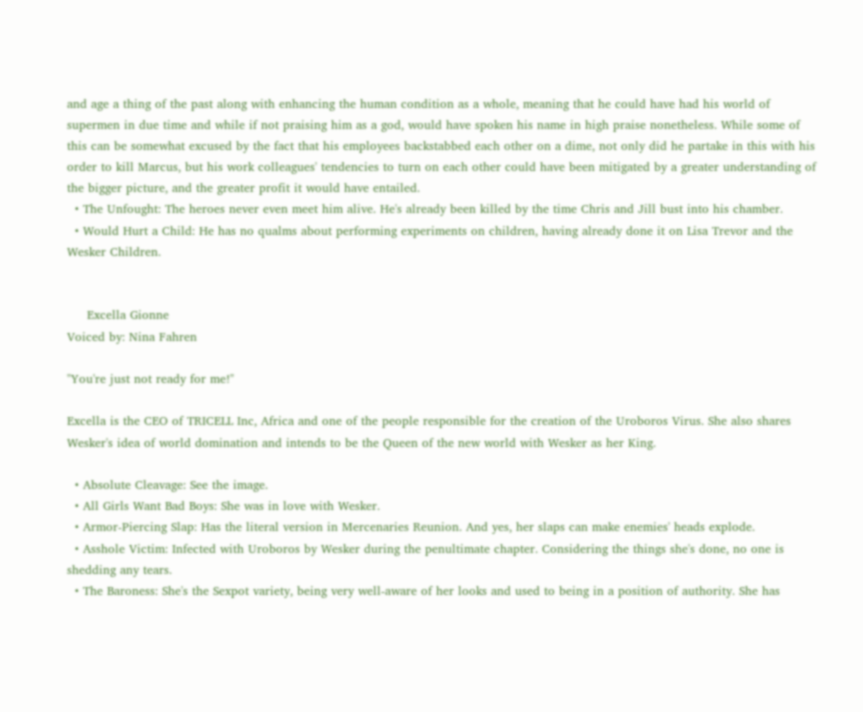and age a thing of the past along with enhancing the human condition as a whole, meaning that he could have had his world of supermen in due time and while if not praising him as a god, would have spoken his name in high praise nonetheless. While some of this can be somewhat excused by the fact that his employees backstabbed each other on a dime, not only did he partake in this with his order to kill Marcus, but his work colleagues' tendencies to turn on each other could have been mitigated by a greater understanding of the bigger picture, and the greater profit it would have entailed.
  • The Unfought: The heroes never even meet him alive. He's already been killed by the time Chris and Jill bust into his chamber.
  • Would Hurt a Child: He has no qualms about performing experiments on children, having already done it on Lisa Trevor and the Wesker Children.


     Excella Gionne
Voiced by: Nina Fahren

"You're just not ready for me!"

Excella is the CEO of TRICELL Inc, Africa and one of the people responsible for the creation of the Uroboros Virus. She also shares Wesker's idea of world domination and intends to be the Queen of the new world with Wesker as her King.

  • Absolute Cleavage: See the image.
  • All Girls Want Bad Boys: She was in love with Wesker.
  • Armor-Piercing Slap: Has the literal version in Mercenaries Reunion. And yes, her slaps can make enemies' heads explode.
  • Asshole Victim: Infected with Uroboros by Wesker during the penultimate chapter. Considering the things she's done, no one is shedding any tears.
  • The Baroness: She's the Sexpot variety, being very well-aware of her looks and used to being in a position of authority. She has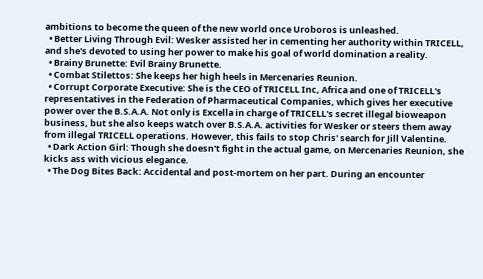ambitions to become the queen of the new world once Uroboros is unleashed.
  • Better Living Through Evil: Wesker assisted her in cementing her authority within TRICELL, and she's devoted to using her power to make his goal of world domination a reality.
  • Brainy Brunette: Evil Brainy Brunette.
  • Combat Stilettos: She keeps her high heels in Mercenaries Reunion.
  • Corrupt Corporate Executive: She is the CEO of TRICELL Inc, Africa and one of TRICELL's representatives in the Federation of Pharmaceutical Companies, which gives her executive power over the B.S.A.A. Not only is Excella in charge of TRICELL's secret illegal bioweapon business, but she also keeps watch over B.S.A.A. activities for Wesker or steers them away from illegal TRICELL operations. However, this fails to stop Chris' search for Jill Valentine.
  • Dark Action Girl: Though she doesn't fight in the actual game, on Mercenaries Reunion, she kicks ass with vicious elegance.
  • The Dog Bites Back: Accidental and post-mortem on her part. During an encounter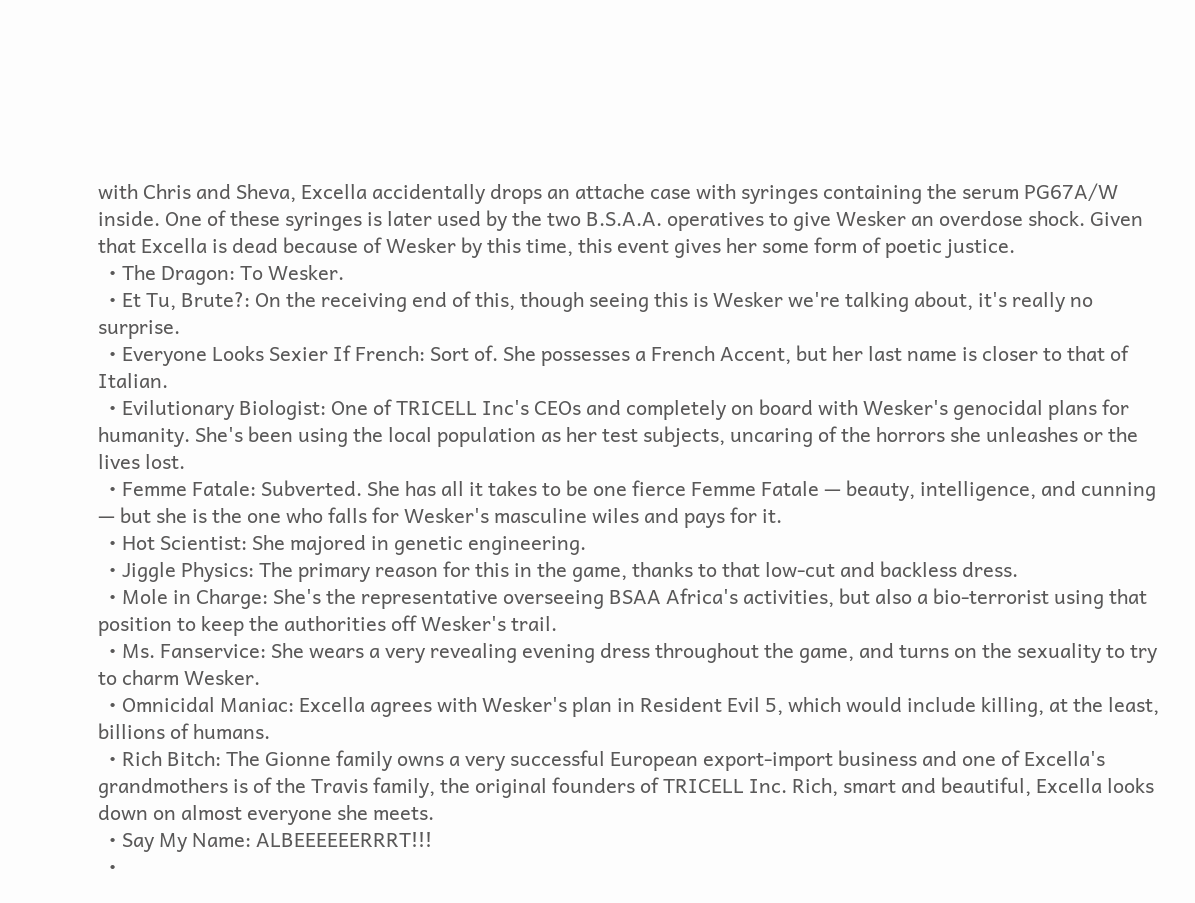with Chris and Sheva, Excella accidentally drops an attache case with syringes containing the serum PG67A/W inside. One of these syringes is later used by the two B.S.A.A. operatives to give Wesker an overdose shock. Given that Excella is dead because of Wesker by this time, this event gives her some form of poetic justice.
  • The Dragon: To Wesker.
  • Et Tu, Brute?: On the receiving end of this, though seeing this is Wesker we're talking about, it's really no surprise.
  • Everyone Looks Sexier If French: Sort of. She possesses a French Accent, but her last name is closer to that of Italian.
  • Evilutionary Biologist: One of TRICELL Inc's CEOs and completely on board with Wesker's genocidal plans for humanity. She's been using the local population as her test subjects, uncaring of the horrors she unleashes or the lives lost.
  • Femme Fatale: Subverted. She has all it takes to be one fierce Femme Fatale — beauty, intelligence, and cunning — but she is the one who falls for Wesker's masculine wiles and pays for it.
  • Hot Scientist: She majored in genetic engineering.
  • Jiggle Physics: The primary reason for this in the game, thanks to that low-cut and backless dress.
  • Mole in Charge: She's the representative overseeing BSAA Africa's activities, but also a bio-terrorist using that position to keep the authorities off Wesker's trail.
  • Ms. Fanservice: She wears a very revealing evening dress throughout the game, and turns on the sexuality to try to charm Wesker.
  • Omnicidal Maniac: Excella agrees with Wesker's plan in Resident Evil 5, which would include killing, at the least, billions of humans.
  • Rich Bitch: The Gionne family owns a very successful European export-import business and one of Excella's grandmothers is of the Travis family, the original founders of TRICELL Inc. Rich, smart and beautiful, Excella looks down on almost everyone she meets.
  • Say My Name: ALBEEEEEERRRT!!!
  •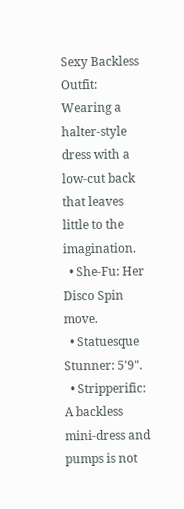Sexy Backless Outfit: Wearing a halter-style dress with a low-cut back that leaves little to the imagination.
  • She-Fu: Her Disco Spin move.
  • Statuesque Stunner: 5'9".
  • Stripperific: A backless mini-dress and pumps is not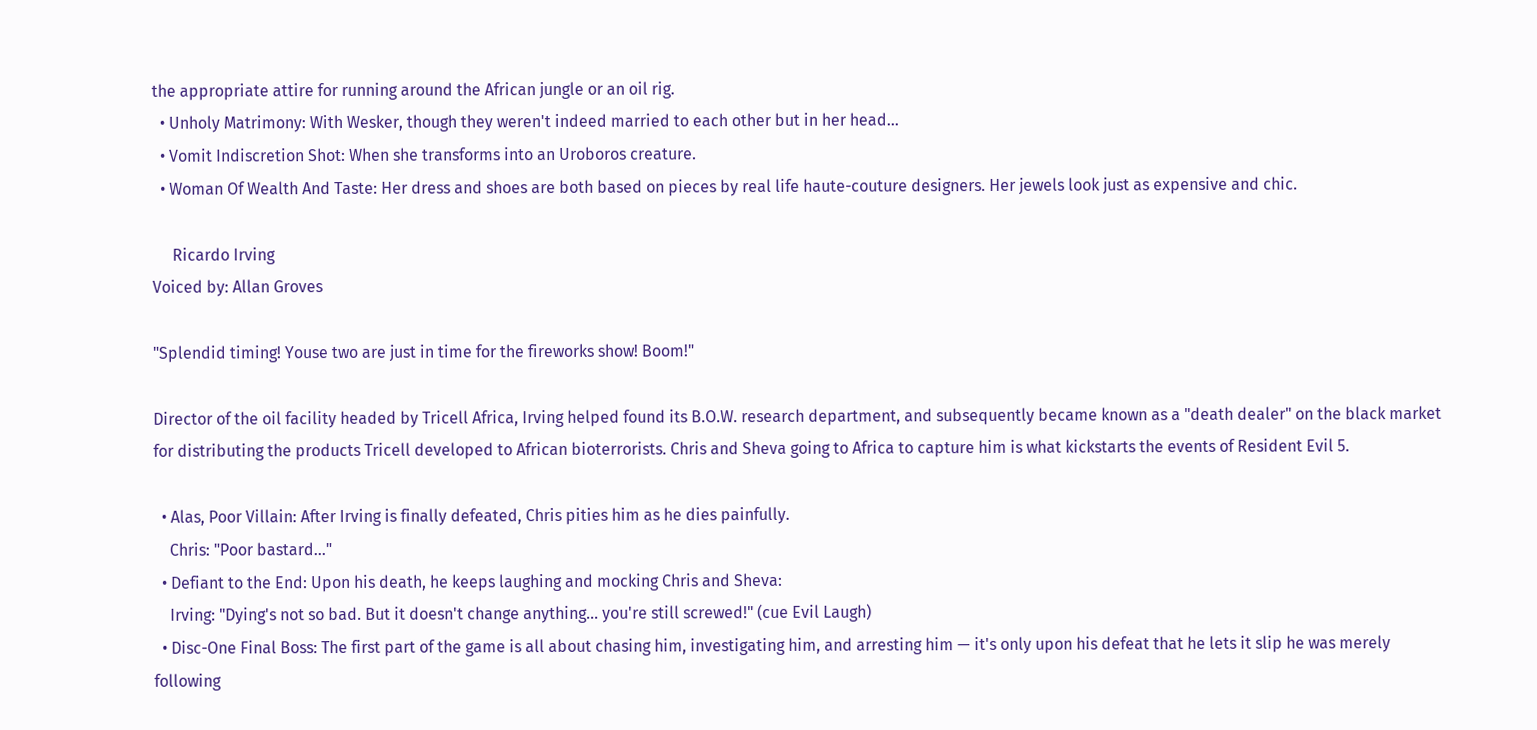the appropriate attire for running around the African jungle or an oil rig.
  • Unholy Matrimony: With Wesker, though they weren't indeed married to each other but in her head...
  • Vomit Indiscretion Shot: When she transforms into an Uroboros creature.
  • Woman Of Wealth And Taste: Her dress and shoes are both based on pieces by real life haute-couture designers. Her jewels look just as expensive and chic.

     Ricardo Irving
Voiced by: Allan Groves

"Splendid timing! Youse two are just in time for the fireworks show! Boom!"

Director of the oil facility headed by Tricell Africa, Irving helped found its B.O.W. research department, and subsequently became known as a "death dealer" on the black market for distributing the products Tricell developed to African bioterrorists. Chris and Sheva going to Africa to capture him is what kickstarts the events of Resident Evil 5.

  • Alas, Poor Villain: After Irving is finally defeated, Chris pities him as he dies painfully.
    Chris: "Poor bastard..."
  • Defiant to the End: Upon his death, he keeps laughing and mocking Chris and Sheva:
    Irving: "Dying's not so bad. But it doesn't change anything... you're still screwed!" (cue Evil Laugh)
  • Disc-One Final Boss: The first part of the game is all about chasing him, investigating him, and arresting him — it's only upon his defeat that he lets it slip he was merely following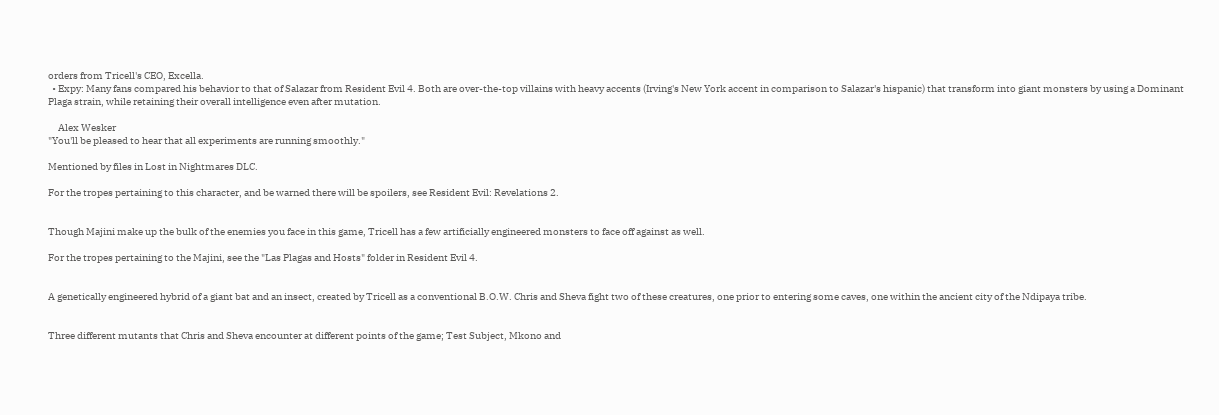orders from Tricell's CEO, Excella.
  • Expy: Many fans compared his behavior to that of Salazar from Resident Evil 4. Both are over-the-top villains with heavy accents (Irving's New York accent in comparison to Salazar's hispanic) that transform into giant monsters by using a Dominant Plaga strain, while retaining their overall intelligence even after mutation.

     Alex Wesker
"You'll be pleased to hear that all experiments are running smoothly."

Mentioned by files in Lost in Nightmares DLC.

For the tropes pertaining to this character, and be warned there will be spoilers, see Resident Evil: Revelations 2.


Though Majini make up the bulk of the enemies you face in this game, Tricell has a few artificially engineered monsters to face off against as well.

For the tropes pertaining to the Majini, see the "Las Plagas and Hosts" folder in Resident Evil 4.


A genetically engineered hybrid of a giant bat and an insect, created by Tricell as a conventional B.O.W. Chris and Sheva fight two of these creatures, one prior to entering some caves, one within the ancient city of the Ndipaya tribe.


Three different mutants that Chris and Sheva encounter at different points of the game; Test Subject, Mkono and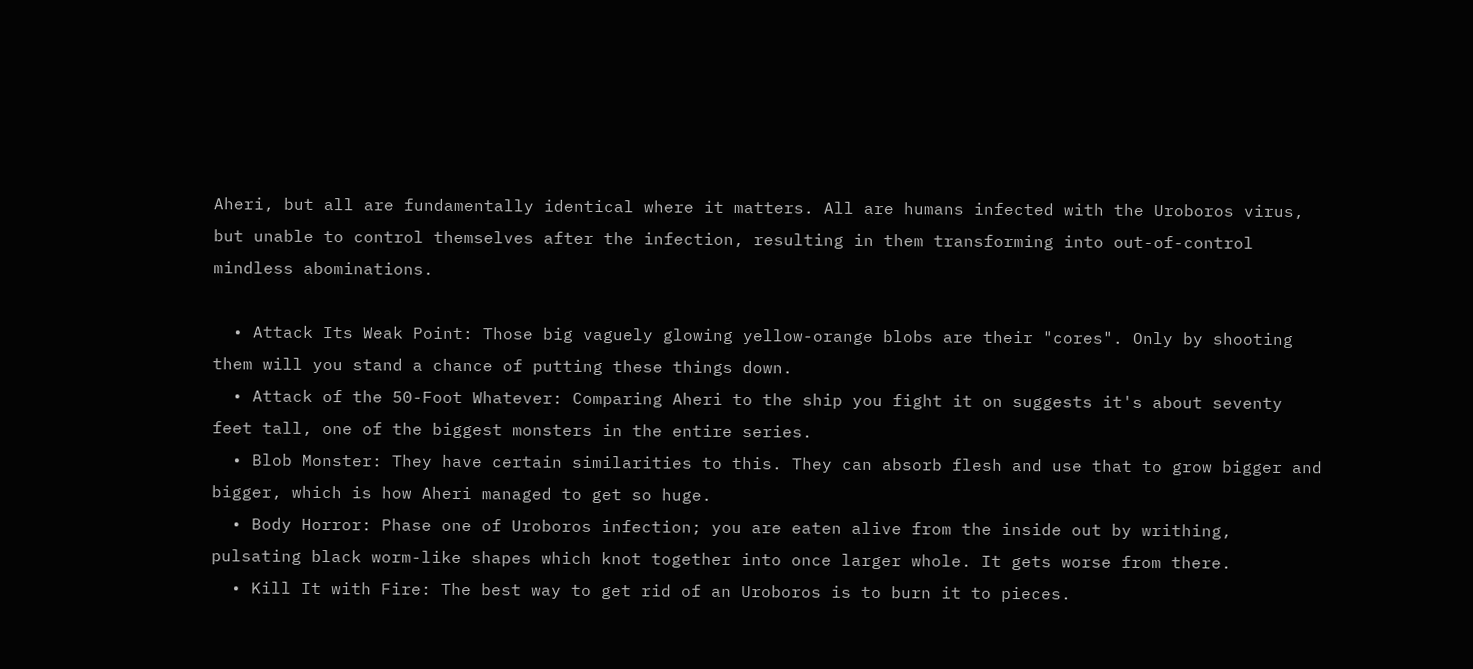Aheri, but all are fundamentally identical where it matters. All are humans infected with the Uroboros virus, but unable to control themselves after the infection, resulting in them transforming into out-of-control mindless abominations.

  • Attack Its Weak Point: Those big vaguely glowing yellow-orange blobs are their "cores". Only by shooting them will you stand a chance of putting these things down.
  • Attack of the 50-Foot Whatever: Comparing Aheri to the ship you fight it on suggests it's about seventy feet tall, one of the biggest monsters in the entire series.
  • Blob Monster: They have certain similarities to this. They can absorb flesh and use that to grow bigger and bigger, which is how Aheri managed to get so huge.
  • Body Horror: Phase one of Uroboros infection; you are eaten alive from the inside out by writhing, pulsating black worm-like shapes which knot together into once larger whole. It gets worse from there.
  • Kill It with Fire: The best way to get rid of an Uroboros is to burn it to pieces.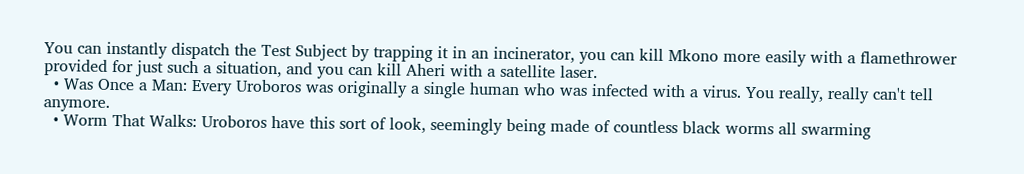You can instantly dispatch the Test Subject by trapping it in an incinerator, you can kill Mkono more easily with a flamethrower provided for just such a situation, and you can kill Aheri with a satellite laser.
  • Was Once a Man: Every Uroboros was originally a single human who was infected with a virus. You really, really can't tell anymore.
  • Worm That Walks: Uroboros have this sort of look, seemingly being made of countless black worms all swarming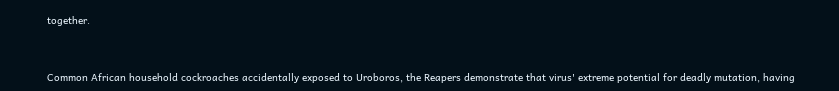together.


Common African household cockroaches accidentally exposed to Uroboros, the Reapers demonstrate that virus' extreme potential for deadly mutation, having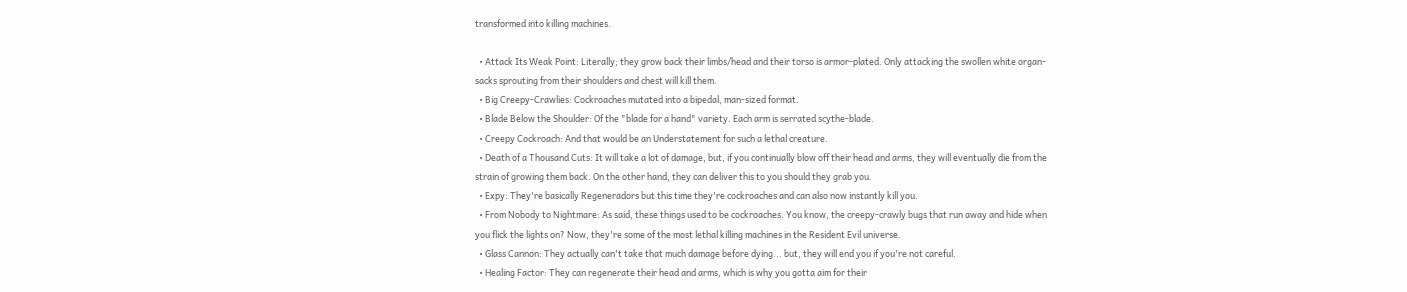transformed into killing machines.

  • Attack Its Weak Point: Literally; they grow back their limbs/head and their torso is armor-plated. Only attacking the swollen white organ-sacks sprouting from their shoulders and chest will kill them.
  • Big Creepy-Crawlies: Cockroaches mutated into a bipedal, man-sized format.
  • Blade Below the Shoulder: Of the "blade for a hand" variety. Each arm is serrated scythe-blade.
  • Creepy Cockroach: And that would be an Understatement for such a lethal creature.
  • Death of a Thousand Cuts: It will take a lot of damage, but, if you continually blow off their head and arms, they will eventually die from the strain of growing them back. On the other hand, they can deliver this to you should they grab you.
  • Expy: They're basically Regeneradors but this time they're cockroaches and can also now instantly kill you.
  • From Nobody to Nightmare: As said, these things used to be cockroaches. You know, the creepy-crawly bugs that run away and hide when you flick the lights on? Now, they're some of the most lethal killing machines in the Resident Evil universe.
  • Glass Cannon: They actually can't take that much damage before dying... but, they will end you if you're not careful.
  • Healing Factor: They can regenerate their head and arms, which is why you gotta aim for their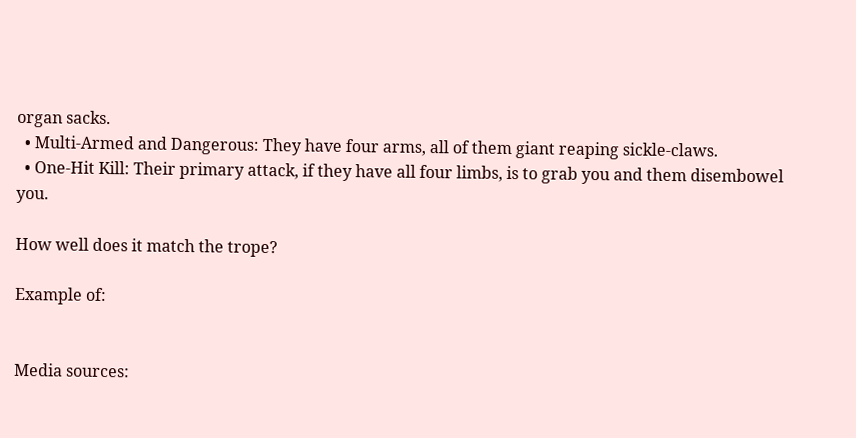organ sacks.
  • Multi-Armed and Dangerous: They have four arms, all of them giant reaping sickle-claws.
  • One-Hit Kill: Their primary attack, if they have all four limbs, is to grab you and them disembowel you.

How well does it match the trope?

Example of:


Media sources: